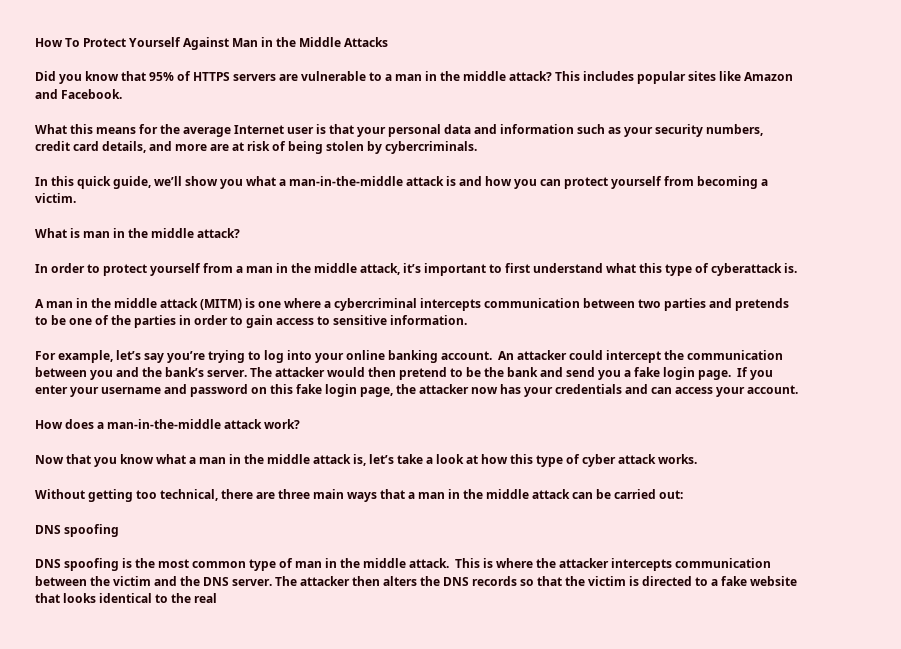How To Protect Yourself Against Man in the Middle Attacks

Did you know that 95% of HTTPS servers are vulnerable to a man in the middle attack? This includes popular sites like Amazon and Facebook.

What this means for the average Internet user is that your personal data and information such as your security numbers, credit card details, and more are at risk of being stolen by cybercriminals.

In this quick guide, we’ll show you what a man-in-the-middle attack is and how you can protect yourself from becoming a victim.

What is man in the middle attack?

In order to protect yourself from a man in the middle attack, it’s important to first understand what this type of cyberattack is.

A man in the middle attack (MITM) is one where a cybercriminal intercepts communication between two parties and pretends to be one of the parties in order to gain access to sensitive information.

For example, let’s say you’re trying to log into your online banking account.  An attacker could intercept the communication between you and the bank’s server. The attacker would then pretend to be the bank and send you a fake login page.  If you enter your username and password on this fake login page, the attacker now has your credentials and can access your account.

How does a man-in-the-middle attack work?

Now that you know what a man in the middle attack is, let’s take a look at how this type of cyber attack works.

Without getting too technical, there are three main ways that a man in the middle attack can be carried out:

DNS spoofing

DNS spoofing is the most common type of man in the middle attack.  This is where the attacker intercepts communication between the victim and the DNS server. The attacker then alters the DNS records so that the victim is directed to a fake website that looks identical to the real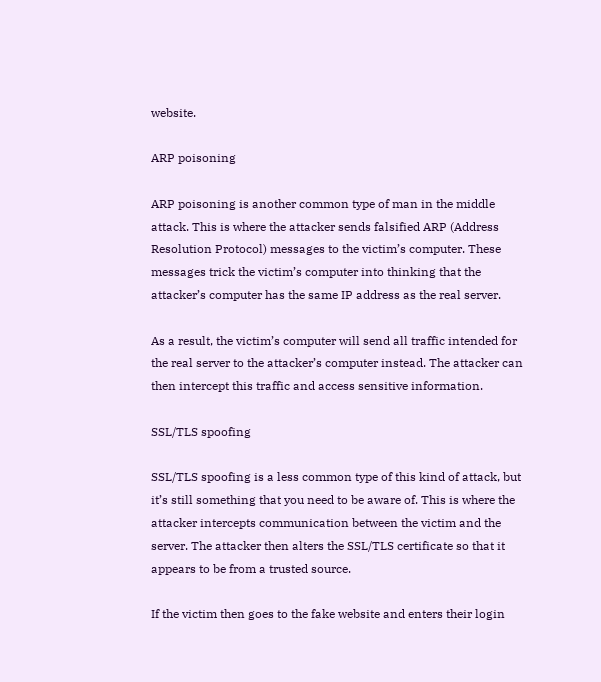website.

ARP poisoning

ARP poisoning is another common type of man in the middle attack. This is where the attacker sends falsified ARP (Address Resolution Protocol) messages to the victim’s computer. These messages trick the victim’s computer into thinking that the attacker’s computer has the same IP address as the real server.

As a result, the victim’s computer will send all traffic intended for the real server to the attacker’s computer instead. The attacker can then intercept this traffic and access sensitive information.

SSL/TLS spoofing

SSL/TLS spoofing is a less common type of this kind of attack, but it’s still something that you need to be aware of. This is where the attacker intercepts communication between the victim and the server. The attacker then alters the SSL/TLS certificate so that it appears to be from a trusted source.

If the victim then goes to the fake website and enters their login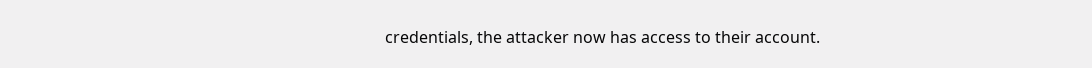credentials, the attacker now has access to their account.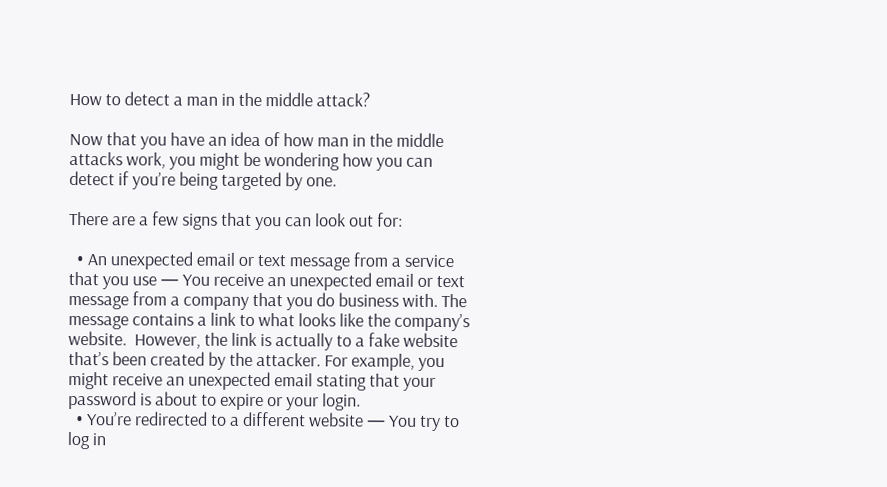How to detect a man in the middle attack?

Now that you have an idea of how man in the middle attacks work, you might be wondering how you can detect if you’re being targeted by one.

There are a few signs that you can look out for:

  • An unexpected email or text message from a service that you use — You receive an unexpected email or text message from a company that you do business with. The message contains a link to what looks like the company’s website.  However, the link is actually to a fake website that’s been created by the attacker. For example, you might receive an unexpected email stating that your password is about to expire or your login.
  • You’re redirected to a different website — You try to log in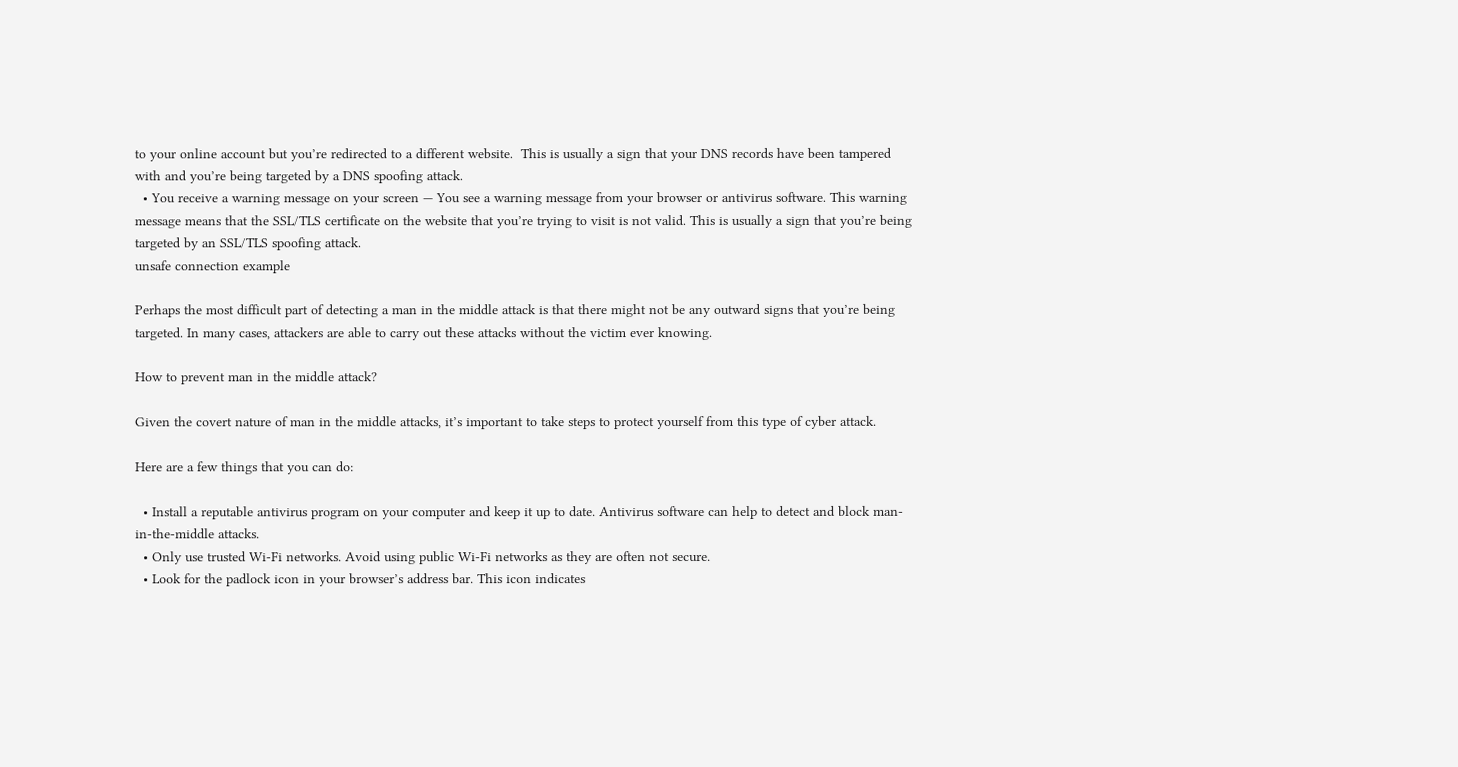to your online account but you’re redirected to a different website.  This is usually a sign that your DNS records have been tampered with and you’re being targeted by a DNS spoofing attack.
  • You receive a warning message on your screen — You see a warning message from your browser or antivirus software. This warning message means that the SSL/TLS certificate on the website that you’re trying to visit is not valid. This is usually a sign that you’re being targeted by an SSL/TLS spoofing attack.
unsafe connection example

Perhaps the most difficult part of detecting a man in the middle attack is that there might not be any outward signs that you’re being targeted. In many cases, attackers are able to carry out these attacks without the victim ever knowing.

How to prevent man in the middle attack?

Given the covert nature of man in the middle attacks, it’s important to take steps to protect yourself from this type of cyber attack.

Here are a few things that you can do:

  • Install a reputable antivirus program on your computer and keep it up to date. Antivirus software can help to detect and block man-in-the-middle attacks.
  • Only use trusted Wi-Fi networks. Avoid using public Wi-Fi networks as they are often not secure.
  • Look for the padlock icon in your browser’s address bar. This icon indicates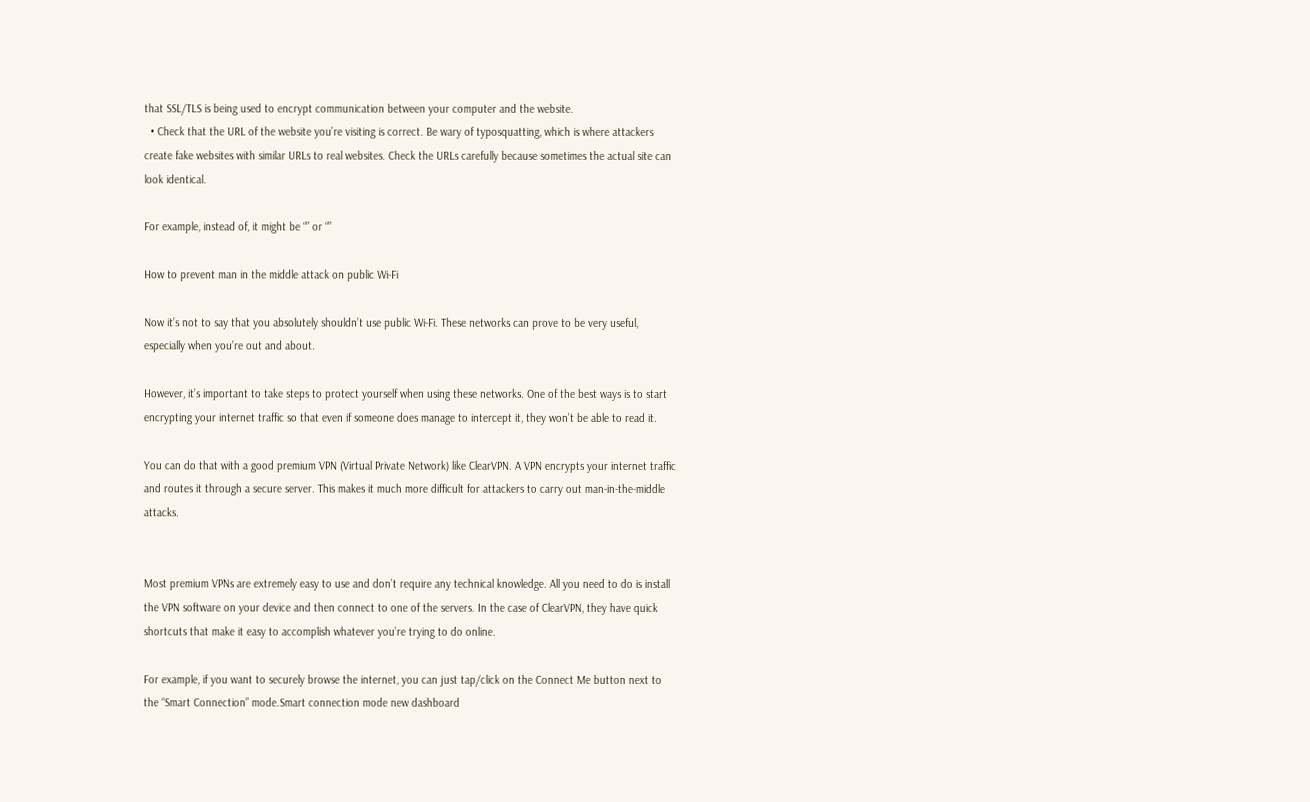that SSL/TLS is being used to encrypt communication between your computer and the website.
  • Check that the URL of the website you’re visiting is correct. Be wary of typosquatting, which is where attackers create fake websites with similar URLs to real websites. Check the URLs carefully because sometimes the actual site can look identical.

For example, instead of, it might be “” or “”

How to prevent man in the middle attack on public Wi-Fi

Now it’s not to say that you absolutely shouldn’t use public Wi-Fi. These networks can prove to be very useful, especially when you’re out and about.

However, it’s important to take steps to protect yourself when using these networks. One of the best ways is to start encrypting your internet traffic so that even if someone does manage to intercept it, they won’t be able to read it.

You can do that with a good premium VPN (Virtual Private Network) like ClearVPN. A VPN encrypts your internet traffic and routes it through a secure server. This makes it much more difficult for attackers to carry out man-in-the-middle attacks.


Most premium VPNs are extremely easy to use and don’t require any technical knowledge. All you need to do is install the VPN software on your device and then connect to one of the servers. In the case of ClearVPN, they have quick shortcuts that make it easy to accomplish whatever you’re trying to do online.

For example, if you want to securely browse the internet, you can just tap/click on the Connect Me button next to the “Smart Connection” mode.Smart connection mode new dashboard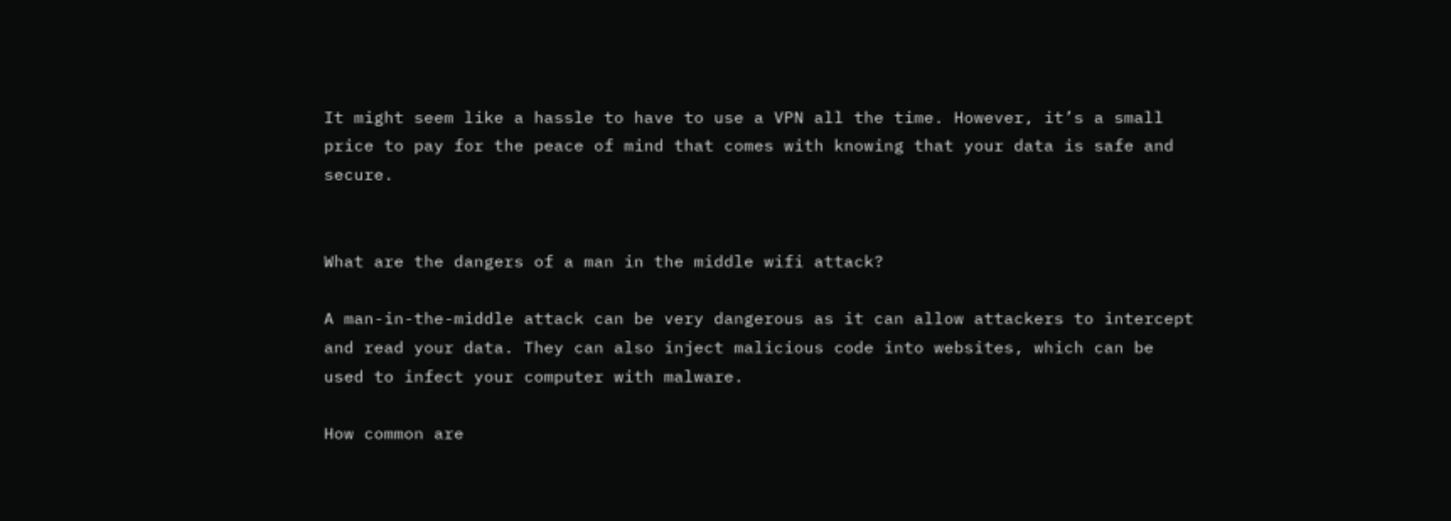It might seem like a hassle to have to use a VPN all the time. However, it’s a small price to pay for the peace of mind that comes with knowing that your data is safe and secure.


What are the dangers of a man in the middle wifi attack?

A man-in-the-middle attack can be very dangerous as it can allow attackers to intercept and read your data. They can also inject malicious code into websites, which can be used to infect your computer with malware.

How common are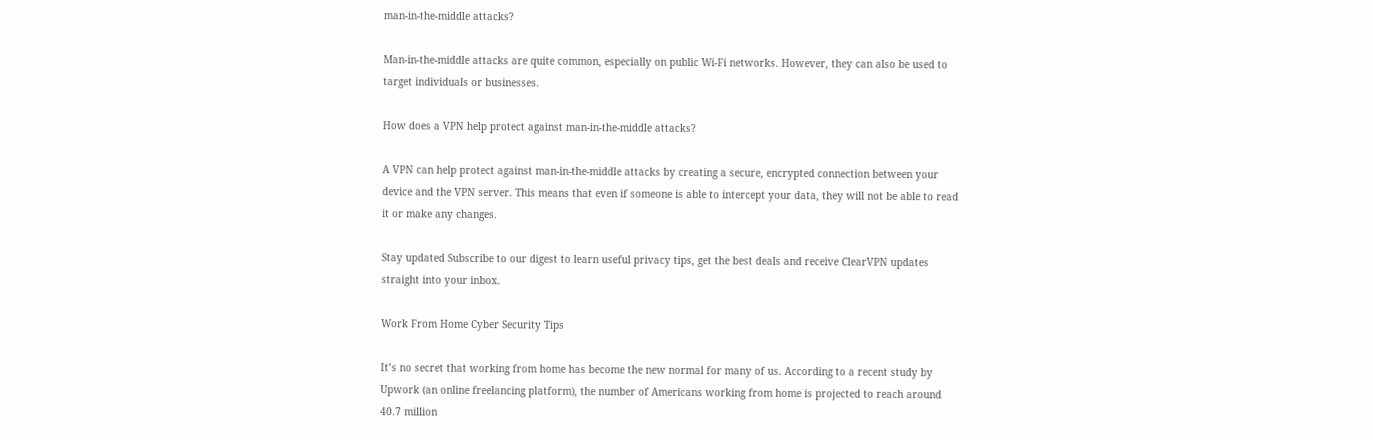man-in-the-middle attacks?

Man-in-the-middle attacks are quite common, especially on public Wi-Fi networks. However, they can also be used to target individuals or businesses.

How does a VPN help protect against man-in-the-middle attacks?

A VPN can help protect against man-in-the-middle attacks by creating a secure, encrypted connection between your device and the VPN server. This means that even if someone is able to intercept your data, they will not be able to read it or make any changes.

Stay updated Subscribe to our digest to learn useful privacy tips, get the best deals and receive ClearVPN updates straight into your inbox.

Work From Home Cyber Security Tips

It’s no secret that working from home has become the new normal for many of us. According to a recent study by Upwork (an online freelancing platform), the number of Americans working from home is projected to reach around 40.7 million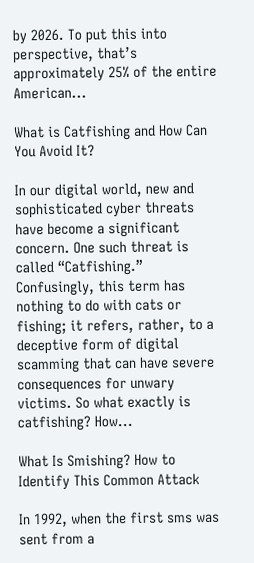by 2026. To put this into perspective, that’s approximately 25% of the entire American...

What is Catfishing and How Can You Avoid It?

In our digital world, new and sophisticated cyber threats have become a significant concern. One such threat is called “Catfishing.” Confusingly, this term has nothing to do with cats or fishing; it refers, rather, to a deceptive form of digital scamming that can have severe consequences for unwary victims. So what exactly is catfishing? How...

What Is Smishing? How to Identify This Common Attack

In 1992, when the first sms was sent from a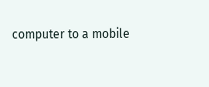computer to a mobile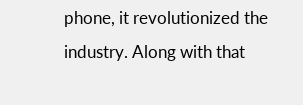phone, it revolutionized the industry. Along with that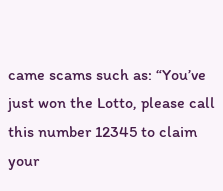came scams such as: “You’ve just won the Lotto, please call this number 12345 to claim your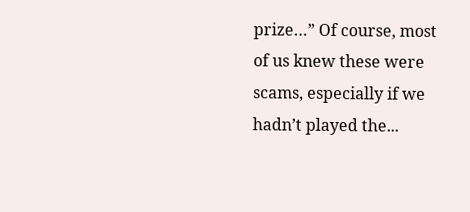prize…” Of course, most of us knew these were scams, especially if we hadn’t played the...